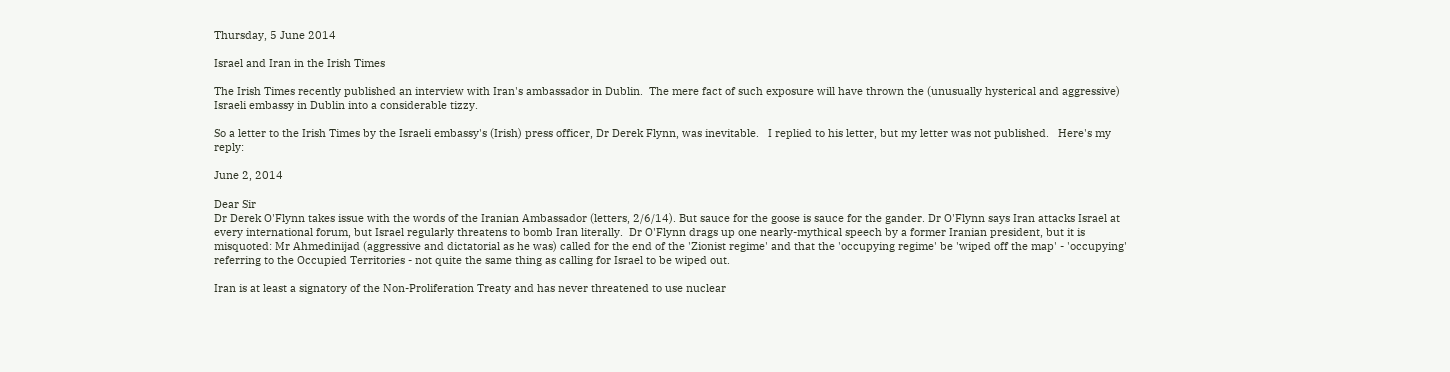Thursday, 5 June 2014

Israel and Iran in the Irish Times

The Irish Times recently published an interview with Iran's ambassador in Dublin.  The mere fact of such exposure will have thrown the (unusually hysterical and aggressive) Israeli embassy in Dublin into a considerable tizzy.

So a letter to the Irish Times by the Israeli embassy's (Irish) press officer, Dr Derek Flynn, was inevitable.   I replied to his letter, but my letter was not published.   Here's my reply:

June 2, 2014

Dear Sir
Dr Derek O'Flynn takes issue with the words of the Iranian Ambassador (letters, 2/6/14). But sauce for the goose is sauce for the gander. Dr O'Flynn says Iran attacks Israel at every international forum, but Israel regularly threatens to bomb Iran literally.  Dr O'Flynn drags up one nearly-mythical speech by a former Iranian president, but it is misquoted: Mr Ahmedinijad (aggressive and dictatorial as he was) called for the end of the 'Zionist regime' and that the 'occupying regime' be 'wiped off the map' - 'occupying' referring to the Occupied Territories - not quite the same thing as calling for Israel to be wiped out.

Iran is at least a signatory of the Non-Proliferation Treaty and has never threatened to use nuclear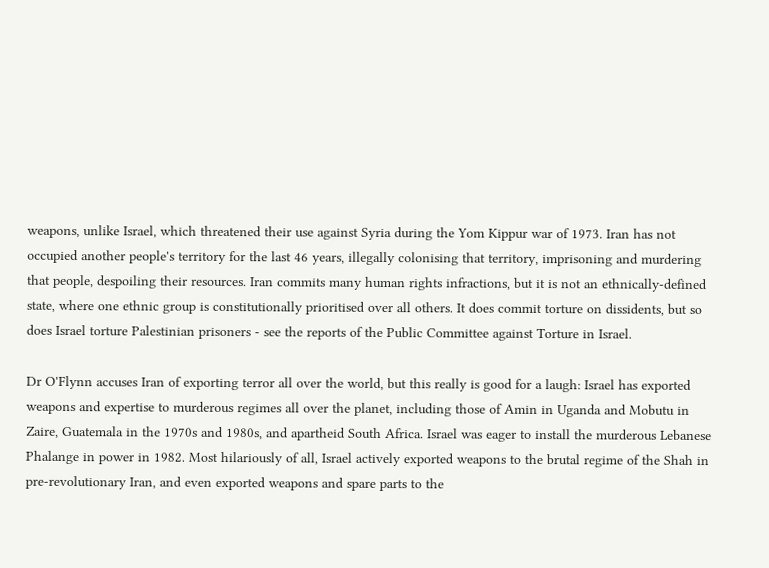weapons, unlike Israel, which threatened their use against Syria during the Yom Kippur war of 1973. Iran has not occupied another people's territory for the last 46 years, illegally colonising that territory, imprisoning and murdering that people, despoiling their resources. Iran commits many human rights infractions, but it is not an ethnically-defined state, where one ethnic group is constitutionally prioritised over all others. It does commit torture on dissidents, but so does Israel torture Palestinian prisoners - see the reports of the Public Committee against Torture in Israel.

Dr O'Flynn accuses Iran of exporting terror all over the world, but this really is good for a laugh: Israel has exported weapons and expertise to murderous regimes all over the planet, including those of Amin in Uganda and Mobutu in Zaire, Guatemala in the 1970s and 1980s, and apartheid South Africa. Israel was eager to install the murderous Lebanese Phalange in power in 1982. Most hilariously of all, Israel actively exported weapons to the brutal regime of the Shah in pre-revolutionary Iran, and even exported weapons and spare parts to the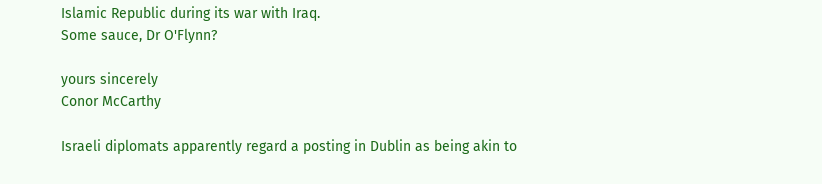Islamic Republic during its war with Iraq.
Some sauce, Dr O'Flynn?

yours sincerely
Conor McCarthy

Israeli diplomats apparently regard a posting in Dublin as being akin to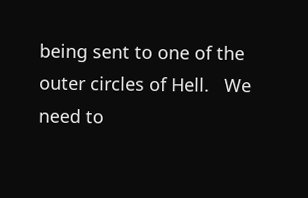being sent to one of the outer circles of Hell.   We need to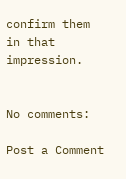confirm them in that impression.


No comments:

Post a Comment